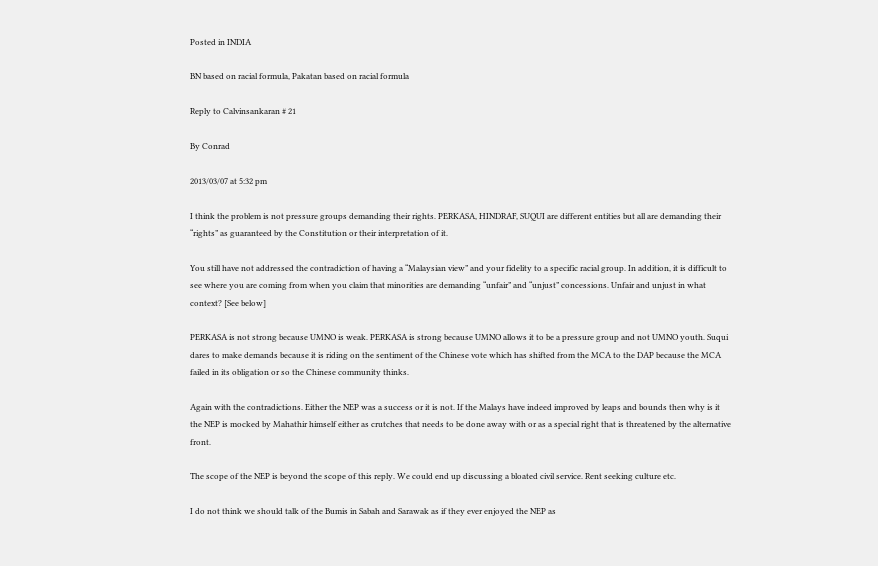Posted in INDIA

BN based on racial formula, Pakatan based on racial formula

Reply to Calvinsankaran # 21

By Conrad

2013/03/07 at 5:32 pm

I think the problem is not pressure groups demanding their rights. PERKASA, HINDRAF, SUQUI are different entities but all are demanding their “rights” as guaranteed by the Constitution or their interpretation of it.

You still have not addressed the contradiction of having a “Malaysian view” and your fidelity to a specific racial group. In addition, it is difficult to see where you are coming from when you claim that minorities are demanding “unfair” and “unjust” concessions. Unfair and unjust in what context? [See below]

PERKASA is not strong because UMNO is weak. PERKASA is strong because UMNO allows it to be a pressure group and not UMNO youth. Suqui dares to make demands because it is riding on the sentiment of the Chinese vote which has shifted from the MCA to the DAP because the MCA failed in its obligation or so the Chinese community thinks.

Again with the contradictions. Either the NEP was a success or it is not. If the Malays have indeed improved by leaps and bounds then why is it the NEP is mocked by Mahathir himself either as crutches that needs to be done away with or as a special right that is threatened by the alternative front.

The scope of the NEP is beyond the scope of this reply. We could end up discussing a bloated civil service. Rent seeking culture etc.

I do not think we should talk of the Bumis in Sabah and Sarawak as if they ever enjoyed the NEP as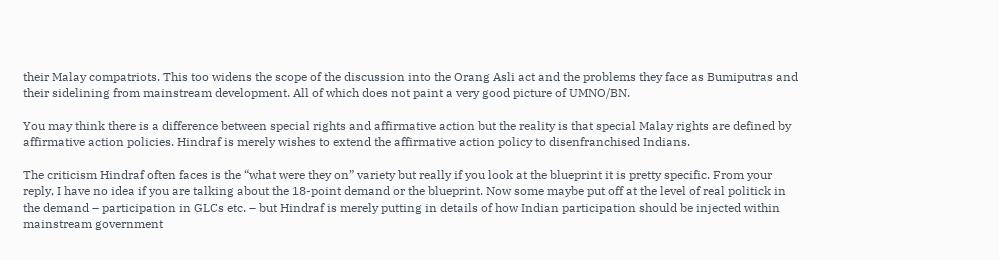their Malay compatriots. This too widens the scope of the discussion into the Orang Asli act and the problems they face as Bumiputras and their sidelining from mainstream development. All of which does not paint a very good picture of UMNO/BN.

You may think there is a difference between special rights and affirmative action but the reality is that special Malay rights are defined by affirmative action policies. Hindraf is merely wishes to extend the affirmative action policy to disenfranchised Indians.

The criticism Hindraf often faces is the “what were they on” variety but really if you look at the blueprint it is pretty specific. From your reply, I have no idea if you are talking about the 18-point demand or the blueprint. Now some maybe put off at the level of real politick in the demand – participation in GLCs etc. – but Hindraf is merely putting in details of how Indian participation should be injected within mainstream government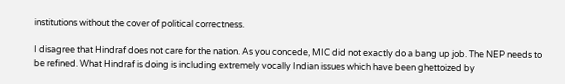institutions without the cover of political correctness.

I disagree that Hindraf does not care for the nation. As you concede, MIC did not exactly do a bang up job. The NEP needs to be refined. What Hindraf is doing is including extremely vocally Indian issues which have been ghettoized by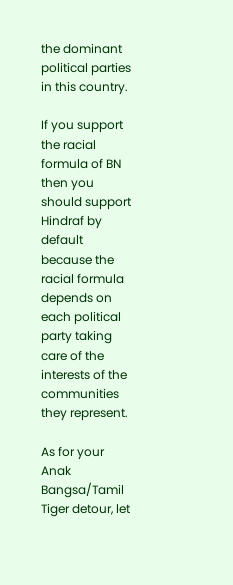the dominant political parties in this country.

If you support the racial formula of BN then you should support Hindraf by default because the racial formula depends on each political party taking care of the interests of the communities they represent.

As for your Anak Bangsa/Tamil Tiger detour, let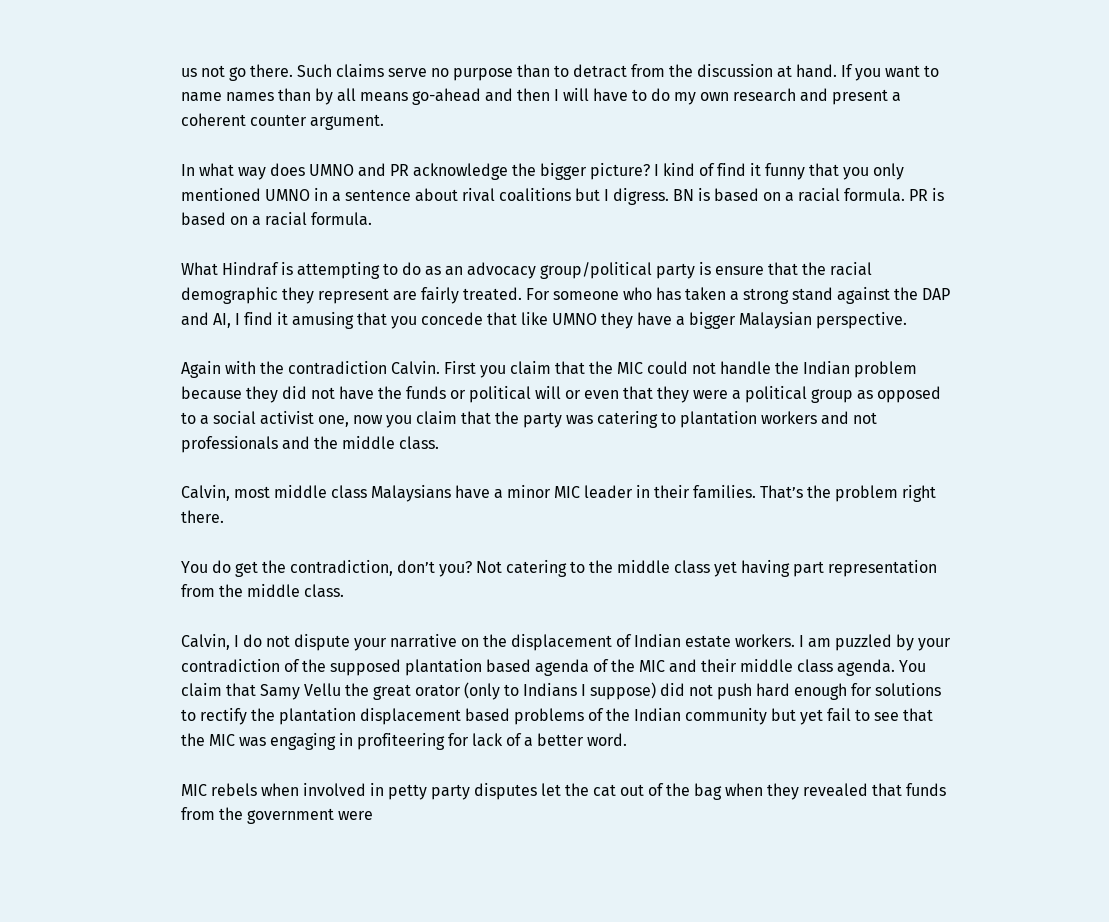us not go there. Such claims serve no purpose than to detract from the discussion at hand. If you want to name names than by all means go-ahead and then I will have to do my own research and present a coherent counter argument.

In what way does UMNO and PR acknowledge the bigger picture? I kind of find it funny that you only mentioned UMNO in a sentence about rival coalitions but I digress. BN is based on a racial formula. PR is based on a racial formula.

What Hindraf is attempting to do as an advocacy group/political party is ensure that the racial demographic they represent are fairly treated. For someone who has taken a strong stand against the DAP and AI, I find it amusing that you concede that like UMNO they have a bigger Malaysian perspective.

Again with the contradiction Calvin. First you claim that the MIC could not handle the Indian problem because they did not have the funds or political will or even that they were a political group as opposed to a social activist one, now you claim that the party was catering to plantation workers and not professionals and the middle class.

Calvin, most middle class Malaysians have a minor MIC leader in their families. That’s the problem right there.

You do get the contradiction, don’t you? Not catering to the middle class yet having part representation from the middle class.

Calvin, I do not dispute your narrative on the displacement of Indian estate workers. I am puzzled by your contradiction of the supposed plantation based agenda of the MIC and their middle class agenda. You claim that Samy Vellu the great orator (only to Indians I suppose) did not push hard enough for solutions to rectify the plantation displacement based problems of the Indian community but yet fail to see that the MIC was engaging in profiteering for lack of a better word.

MIC rebels when involved in petty party disputes let the cat out of the bag when they revealed that funds from the government were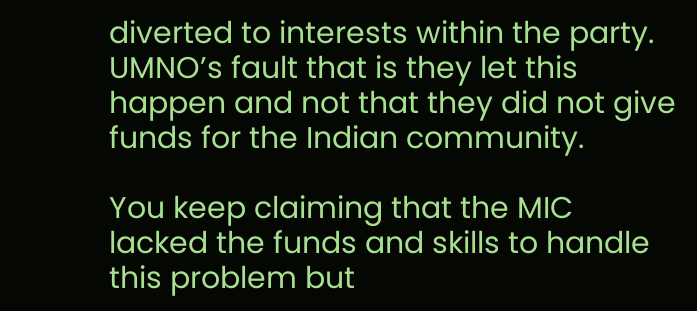diverted to interests within the party. UMNO’s fault that is they let this happen and not that they did not give funds for the Indian community.

You keep claiming that the MIC lacked the funds and skills to handle this problem but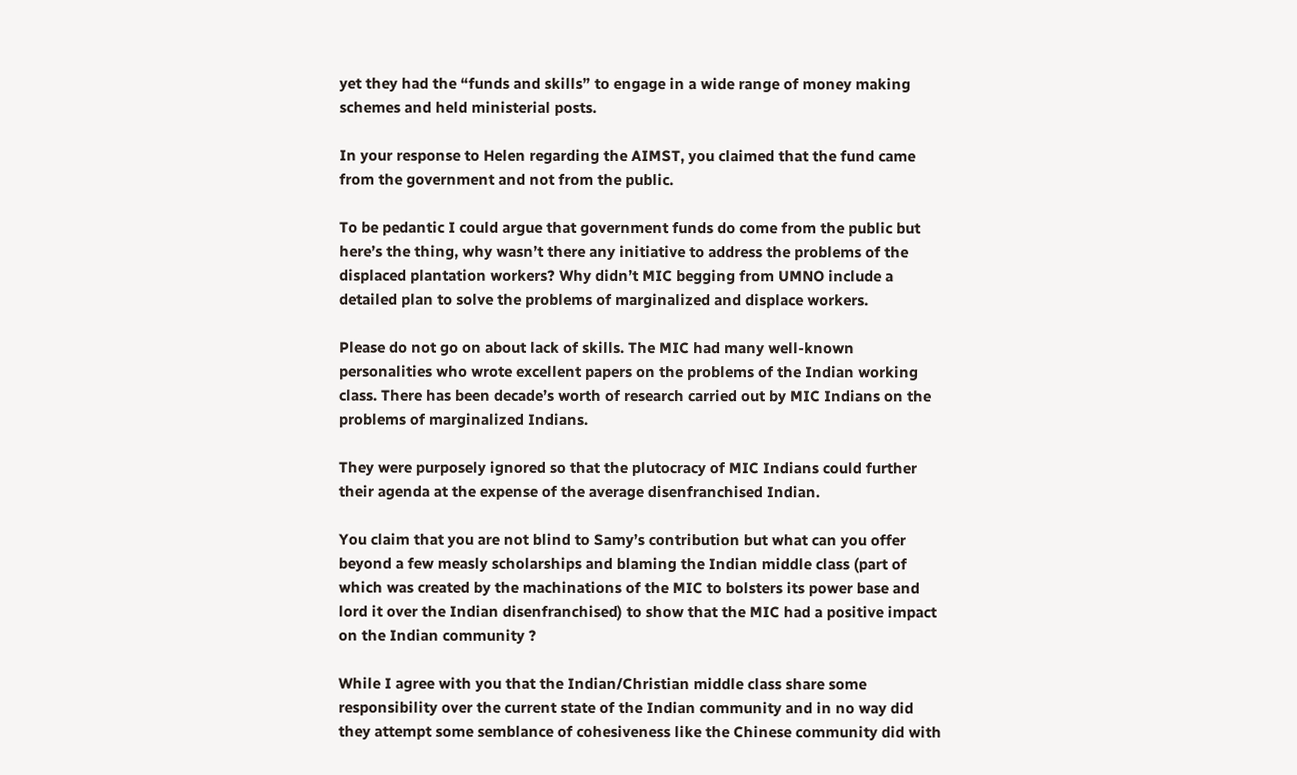yet they had the “funds and skills” to engage in a wide range of money making schemes and held ministerial posts.

In your response to Helen regarding the AIMST, you claimed that the fund came from the government and not from the public.

To be pedantic I could argue that government funds do come from the public but here’s the thing, why wasn’t there any initiative to address the problems of the displaced plantation workers? Why didn’t MIC begging from UMNO include a detailed plan to solve the problems of marginalized and displace workers.

Please do not go on about lack of skills. The MIC had many well-known personalities who wrote excellent papers on the problems of the Indian working class. There has been decade’s worth of research carried out by MIC Indians on the problems of marginalized Indians.

They were purposely ignored so that the plutocracy of MIC Indians could further their agenda at the expense of the average disenfranchised Indian.

You claim that you are not blind to Samy’s contribution but what can you offer beyond a few measly scholarships and blaming the Indian middle class (part of which was created by the machinations of the MIC to bolsters its power base and lord it over the Indian disenfranchised) to show that the MIC had a positive impact on the Indian community ?

While I agree with you that the Indian/Christian middle class share some responsibility over the current state of the Indian community and in no way did they attempt some semblance of cohesiveness like the Chinese community did with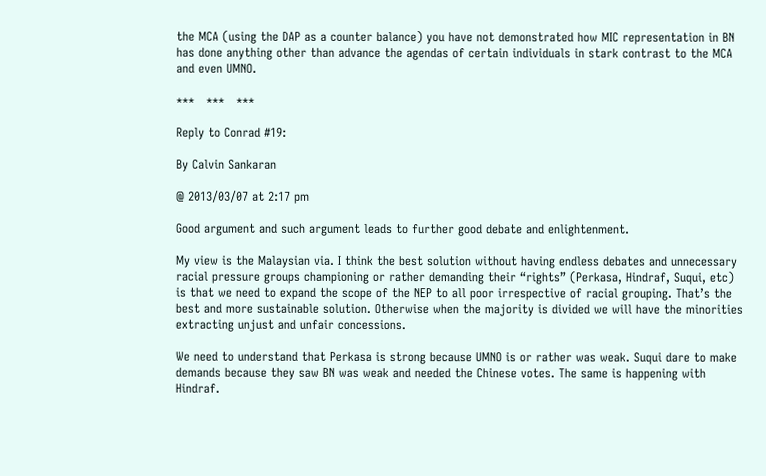the MCA (using the DAP as a counter balance) you have not demonstrated how MIC representation in BN has done anything other than advance the agendas of certain individuals in stark contrast to the MCA and even UMNO.

***   ***   ***

Reply to Conrad #19:

By Calvin Sankaran

@ 2013/03/07 at 2:17 pm

Good argument and such argument leads to further good debate and enlightenment.

My view is the Malaysian via. I think the best solution without having endless debates and unnecessary racial pressure groups championing or rather demanding their “rights” (Perkasa, Hindraf, Suqui, etc) is that we need to expand the scope of the NEP to all poor irrespective of racial grouping. That’s the best and more sustainable solution. Otherwise when the majority is divided we will have the minorities extracting unjust and unfair concessions.

We need to understand that Perkasa is strong because UMNO is or rather was weak. Suqui dare to make demands because they saw BN was weak and needed the Chinese votes. The same is happening with Hindraf.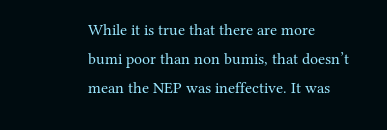While it is true that there are more bumi poor than non bumis, that doesn’t mean the NEP was ineffective. It was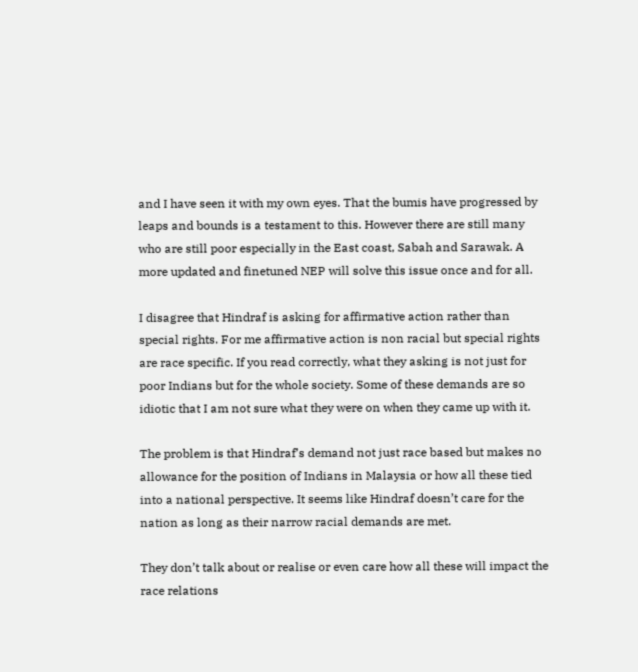and I have seen it with my own eyes. That the bumis have progressed by leaps and bounds is a testament to this. However there are still many who are still poor especially in the East coast, Sabah and Sarawak. A more updated and finetuned NEP will solve this issue once and for all.

I disagree that Hindraf is asking for affirmative action rather than special rights. For me affirmative action is non racial but special rights are race specific. If you read correctly, what they asking is not just for poor Indians but for the whole society. Some of these demands are so idiotic that I am not sure what they were on when they came up with it.

The problem is that Hindraf’s demand not just race based but makes no allowance for the position of Indians in Malaysia or how all these tied into a national perspective. It seems like Hindraf doesn’t care for the nation as long as their narrow racial demands are met.

They don’t talk about or realise or even care how all these will impact the race relations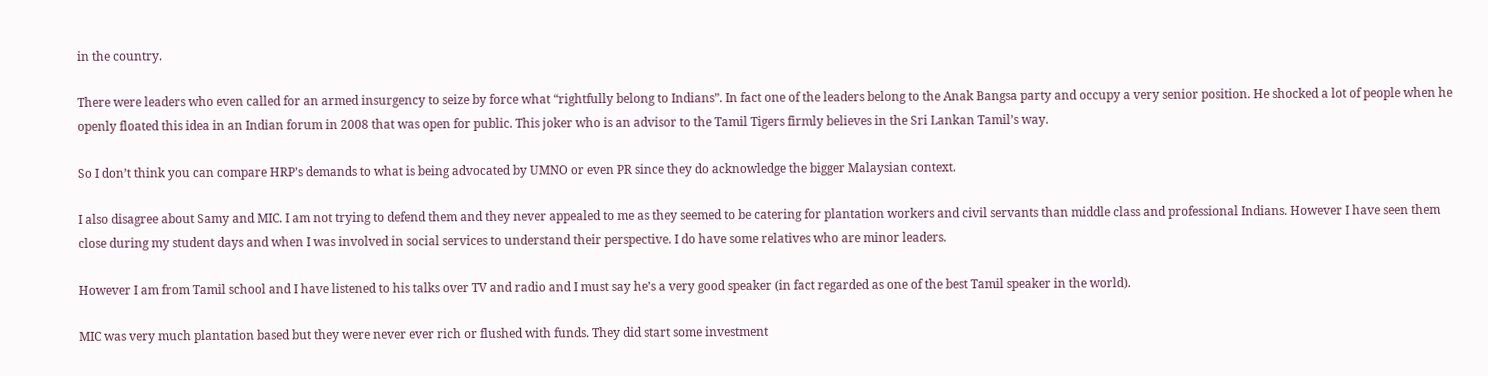in the country.

There were leaders who even called for an armed insurgency to seize by force what “rightfully belong to Indians”. In fact one of the leaders belong to the Anak Bangsa party and occupy a very senior position. He shocked a lot of people when he openly floated this idea in an Indian forum in 2008 that was open for public. This joker who is an advisor to the Tamil Tigers firmly believes in the Sri Lankan Tamil’s way.

So I don’t think you can compare HRP’s demands to what is being advocated by UMNO or even PR since they do acknowledge the bigger Malaysian context.

I also disagree about Samy and MIC. I am not trying to defend them and they never appealed to me as they seemed to be catering for plantation workers and civil servants than middle class and professional Indians. However I have seen them close during my student days and when I was involved in social services to understand their perspective. I do have some relatives who are minor leaders.

However I am from Tamil school and I have listened to his talks over TV and radio and I must say he’s a very good speaker (in fact regarded as one of the best Tamil speaker in the world).

MIC was very much plantation based but they were never ever rich or flushed with funds. They did start some investment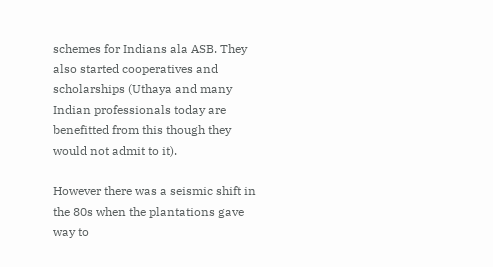schemes for Indians ala ASB. They also started cooperatives and scholarships (Uthaya and many Indian professionals today are benefitted from this though they would not admit to it).

However there was a seismic shift in the 80s when the plantations gave way to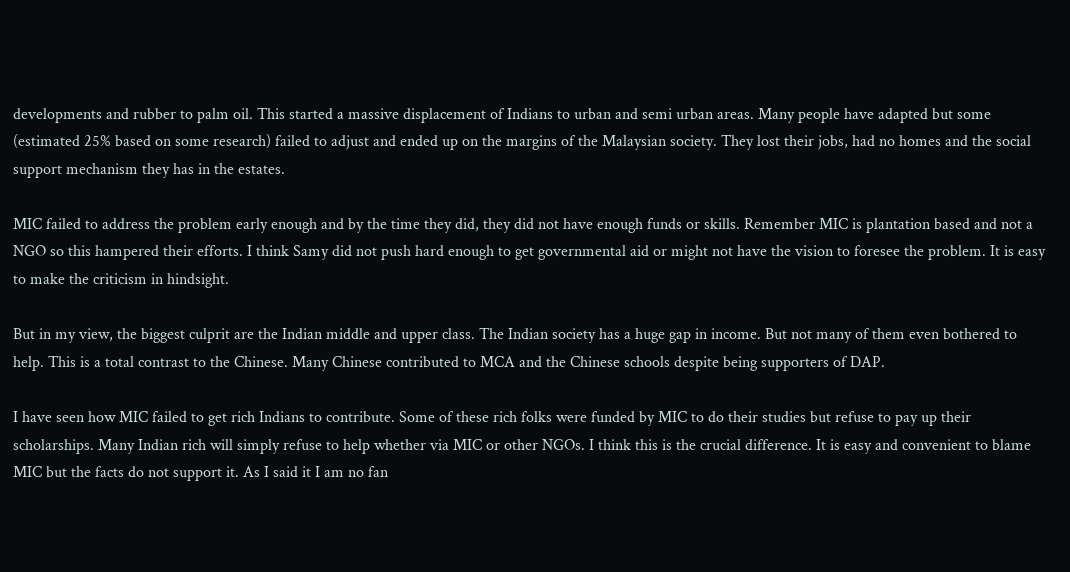developments and rubber to palm oil. This started a massive displacement of Indians to urban and semi urban areas. Many people have adapted but some (estimated 25% based on some research) failed to adjust and ended up on the margins of the Malaysian society. They lost their jobs, had no homes and the social support mechanism they has in the estates.

MIC failed to address the problem early enough and by the time they did, they did not have enough funds or skills. Remember MIC is plantation based and not a NGO so this hampered their efforts. I think Samy did not push hard enough to get governmental aid or might not have the vision to foresee the problem. It is easy to make the criticism in hindsight.

But in my view, the biggest culprit are the Indian middle and upper class. The Indian society has a huge gap in income. But not many of them even bothered to help. This is a total contrast to the Chinese. Many Chinese contributed to MCA and the Chinese schools despite being supporters of DAP.

I have seen how MIC failed to get rich Indians to contribute. Some of these rich folks were funded by MIC to do their studies but refuse to pay up their scholarships. Many Indian rich will simply refuse to help whether via MIC or other NGOs. I think this is the crucial difference. It is easy and convenient to blame MIC but the facts do not support it. As I said it I am no fan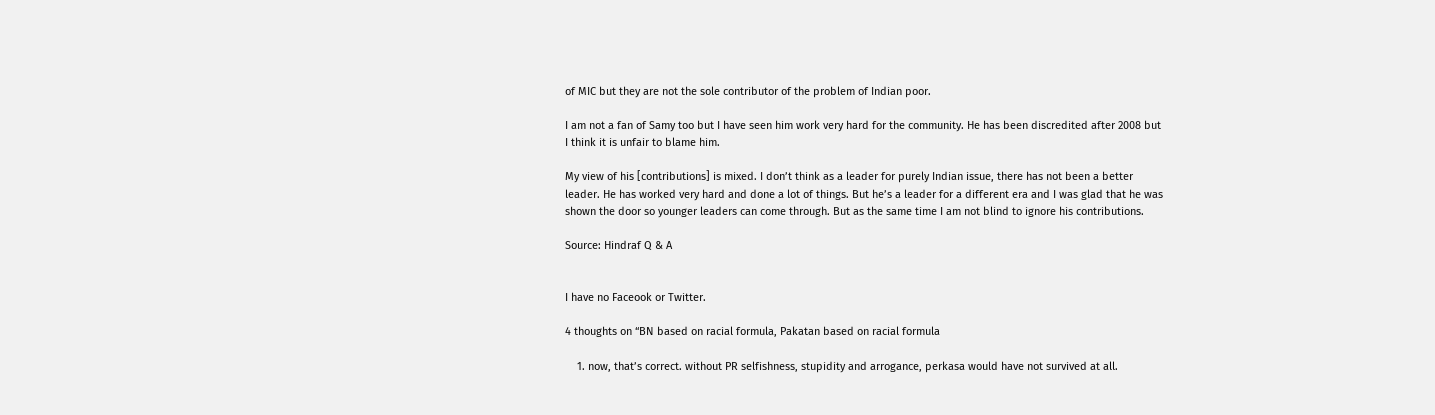of MIC but they are not the sole contributor of the problem of Indian poor.

I am not a fan of Samy too but I have seen him work very hard for the community. He has been discredited after 2008 but I think it is unfair to blame him.

My view of his [contributions] is mixed. I don’t think as a leader for purely Indian issue, there has not been a better leader. He has worked very hard and done a lot of things. But he’s a leader for a different era and I was glad that he was shown the door so younger leaders can come through. But as the same time I am not blind to ignore his contributions.

Source: Hindraf Q & A


I have no Faceook or Twitter.

4 thoughts on “BN based on racial formula, Pakatan based on racial formula

    1. now, that’s correct. without PR selfishness, stupidity and arrogance, perkasa would have not survived at all.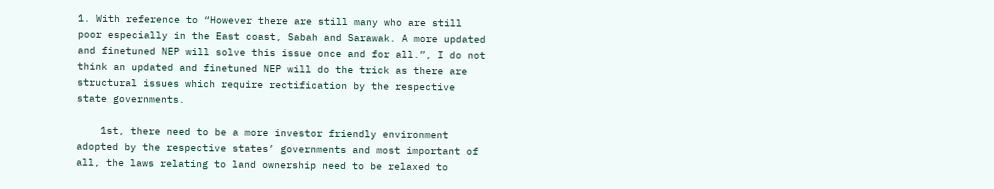1. With reference to “However there are still many who are still poor especially in the East coast, Sabah and Sarawak. A more updated and finetuned NEP will solve this issue once and for all.”, I do not think an updated and finetuned NEP will do the trick as there are structural issues which require rectification by the respective state governments.

    1st, there need to be a more investor friendly environment adopted by the respective states’ governments and most important of all, the laws relating to land ownership need to be relaxed to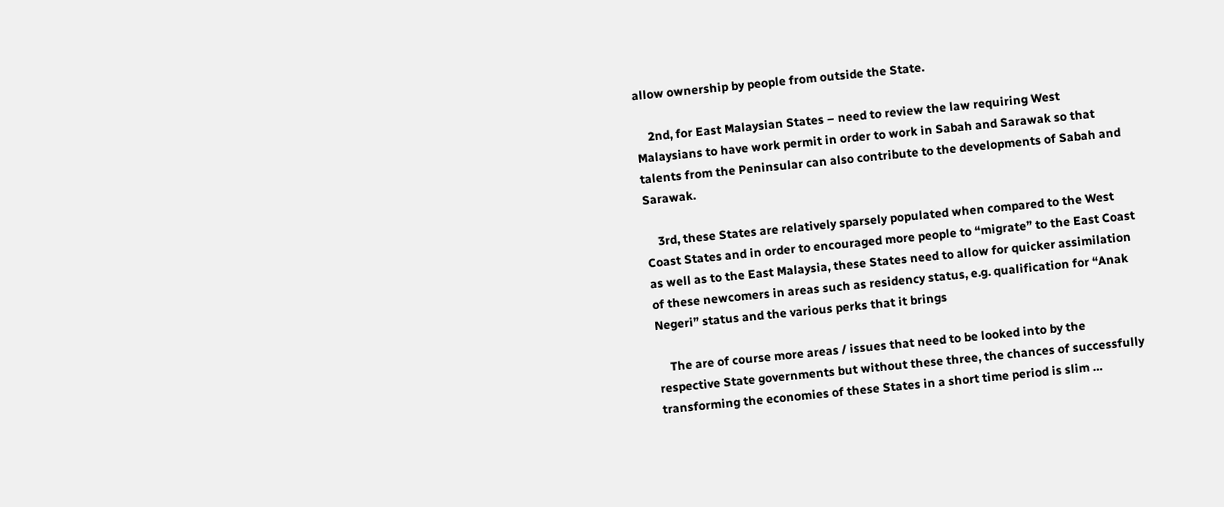allow ownership by people from outside the State.

    2nd, for East Malaysian States – need to review the law requiring West Malaysians to have work permit in order to work in Sabah and Sarawak so that talents from the Peninsular can also contribute to the developments of Sabah and Sarawak.

    3rd, these States are relatively sparsely populated when compared to the West Coast States and in order to encouraged more people to “migrate” to the East Coast as well as to the East Malaysia, these States need to allow for quicker assimilation of these newcomers in areas such as residency status, e.g. qualification for “Anak Negeri” status and the various perks that it brings

    The are of course more areas / issues that need to be looked into by the respective State governments but without these three, the chances of successfully transforming the economies of these States in a short time period is slim …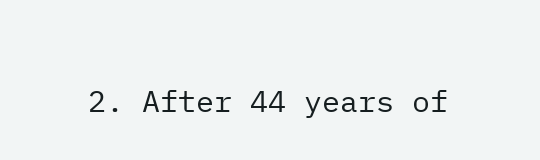2. After 44 years of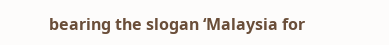bearing the slogan ‘Malaysia for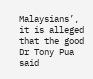Malaysians’, it is alleged that the good Dr Tony Pua said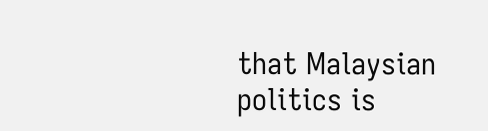that Malaysian politics is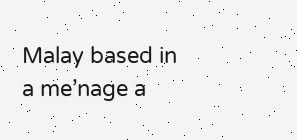Malay based in a me’nage a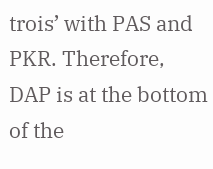trois’ with PAS and PKR. Therefore, DAP is at the bottom of the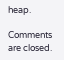heap.

Comments are closed.